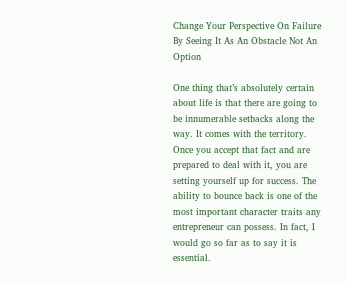Change Your Perspective On Failure By Seeing It As An Obstacle Not An Option

One thing that’s absolutely certain about life is that there are going to be innumerable setbacks along the way. It comes with the territory. Once you accept that fact and are prepared to deal with it, you are setting yourself up for success. The ability to bounce back is one of the most important character traits any entrepreneur can possess. In fact, I would go so far as to say it is essential.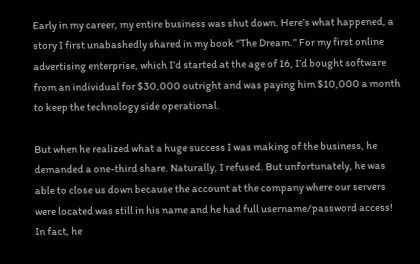Early in my career, my entire business was shut down. Here’s what happened, a story I first unabashedly shared in my book “The Dream.” For my first online advertising enterprise, which I’d started at the age of 16, I’d bought software from an individual for $30,000 outright and was paying him $10,000 a month to keep the technology side operational.

But when he realized what a huge success I was making of the business, he demanded a one-third share. Naturally, I refused. But unfortunately, he was able to close us down because the account at the company where our servers were located was still in his name and he had full username/password access! In fact, he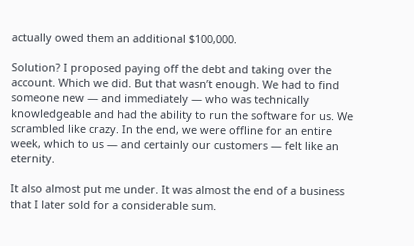actually owed them an additional $100,000.

Solution? I proposed paying off the debt and taking over the account. Which we did. But that wasn’t enough. We had to find someone new — and immediately — who was technically knowledgeable and had the ability to run the software for us. We scrambled like crazy. In the end, we were offline for an entire week, which to us — and certainly our customers — felt like an eternity.

It also almost put me under. It was almost the end of a business that I later sold for a considerable sum.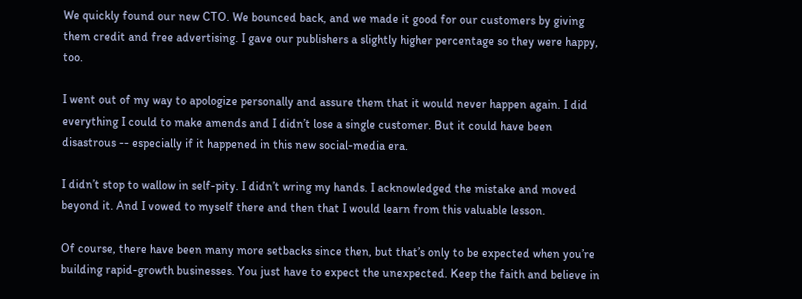We quickly found our new CTO. We bounced back, and we made it good for our customers by giving them credit and free advertising. I gave our publishers a slightly higher percentage so they were happy, too.

I went out of my way to apologize personally and assure them that it would never happen again. I did everything I could to make amends and I didn’t lose a single customer. But it could have been disastrous -- especially if it happened in this new social-media era.

I didn’t stop to wallow in self-pity. I didn’t wring my hands. I acknowledged the mistake and moved beyond it. And I vowed to myself there and then that I would learn from this valuable lesson.

Of course, there have been many more setbacks since then, but that’s only to be expected when you’re building rapid-growth businesses. You just have to expect the unexpected. Keep the faith and believe in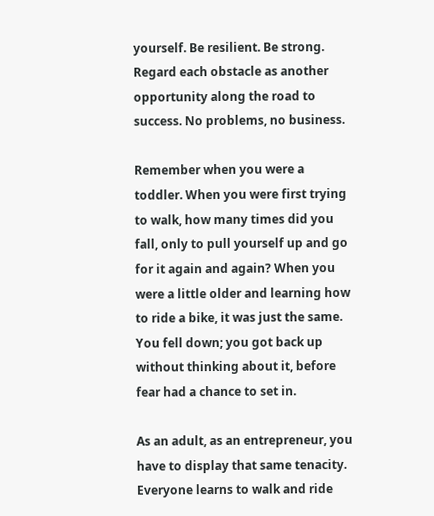yourself. Be resilient. Be strong. Regard each obstacle as another opportunity along the road to success. No problems, no business.

Remember when you were a toddler. When you were first trying to walk, how many times did you fall, only to pull yourself up and go for it again and again? When you were a little older and learning how to ride a bike, it was just the same. You fell down; you got back up without thinking about it, before fear had a chance to set in.

As an adult, as an entrepreneur, you have to display that same tenacity. Everyone learns to walk and ride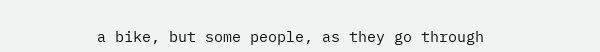a bike, but some people, as they go through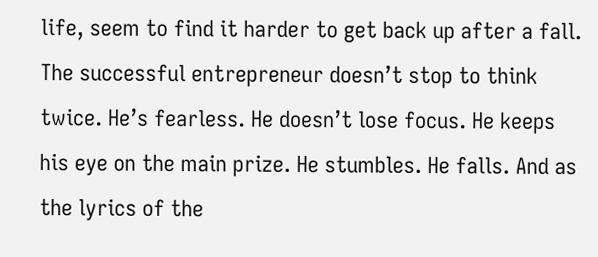life, seem to find it harder to get back up after a fall. The successful entrepreneur doesn’t stop to think twice. He’s fearless. He doesn’t lose focus. He keeps his eye on the main prize. He stumbles. He falls. And as the lyrics of the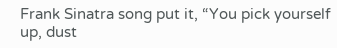Frank Sinatra song put it, “You pick yourself up, dust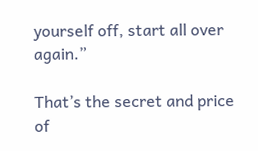yourself off, start all over again.”

That’s the secret and price of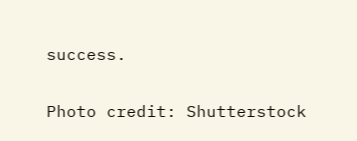success.

Photo credit: Shutterstock